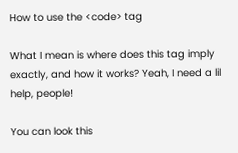How to use the <code> tag

What I mean is where does this tag imply exactly, and how it works? Yeah, I need a lil help, people!

You can look this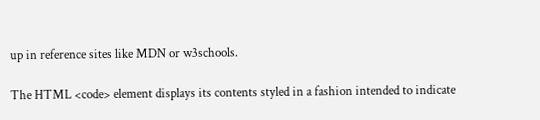up in reference sites like MDN or w3schools.

The HTML <code> element displays its contents styled in a fashion intended to indicate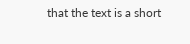that the text is a short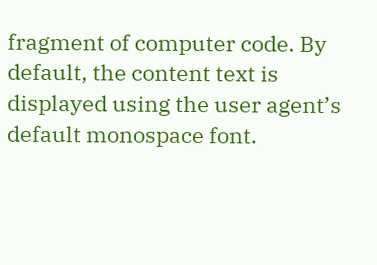fragment of computer code. By default, the content text is displayed using the user agent’s default monospace font.